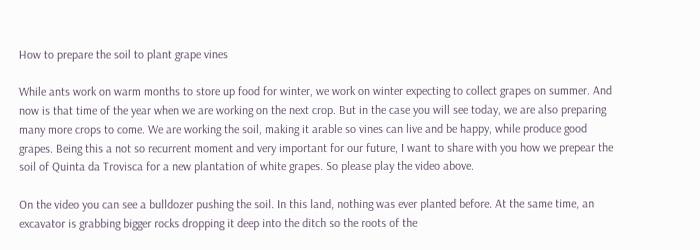How to prepare the soil to plant grape vines

While ants work on warm months to store up food for winter, we work on winter expecting to collect grapes on summer. And now is that time of the year when we are working on the next crop. But in the case you will see today, we are also preparing many more crops to come. We are working the soil, making it arable so vines can live and be happy, while produce good grapes. Being this a not so recurrent moment and very important for our future, I want to share with you how we prepear the soil of Quinta da Trovisca for a new plantation of white grapes. So please play the video above.

On the video you can see a bulldozer pushing the soil. In this land, nothing was ever planted before. At the same time, an excavator is grabbing bigger rocks dropping it deep into the ditch so the roots of the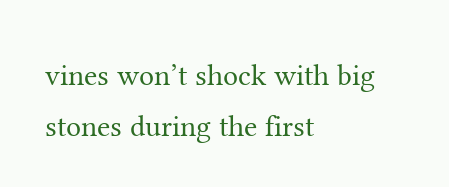vines won’t shock with big stones during the first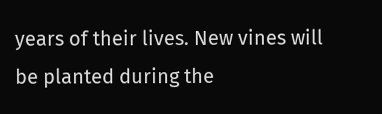years of their lives. New vines will be planted during the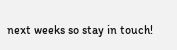next weeks so stay in touch!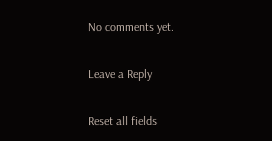No comments yet.

Leave a Reply

Reset all fields